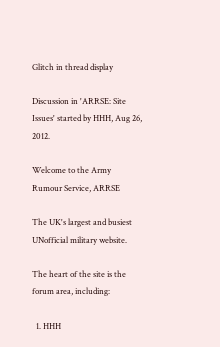Glitch in thread display

Discussion in 'ARRSE: Site Issues' started by HHH, Aug 26, 2012.

Welcome to the Army Rumour Service, ARRSE

The UK's largest and busiest UNofficial military website.

The heart of the site is the forum area, including:

  1. HHH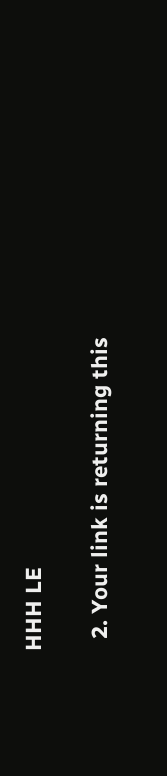HHH LE

  2. Your link is returning this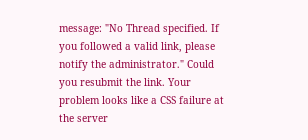message: "No Thread specified. If you followed a valid link, please notify the administrator." Could you resubmit the link. Your problem looks like a CSS failure at the server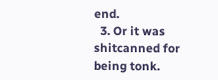end.
  3. Or it was shitcanned for being tonk.